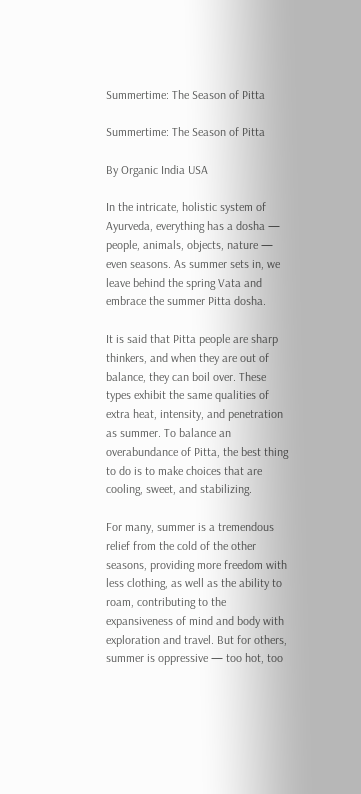Summertime: The Season of Pitta

Summertime: The Season of Pitta

By Organic India USA

In the intricate, holistic system of Ayurveda, everything has a dosha — people, animals, objects, nature — even seasons. As summer sets in, we leave behind the spring Vata and embrace the summer Pitta dosha.

It is said that Pitta people are sharp thinkers, and when they are out of balance, they can boil over. These types exhibit the same qualities of extra heat, intensity, and penetration as summer. To balance an overabundance of Pitta, the best thing to do is to make choices that are cooling, sweet, and stabilizing.

For many, summer is a tremendous relief from the cold of the other seasons, providing more freedom with less clothing, as well as the ability to roam, contributing to the expansiveness of mind and body with exploration and travel. But for others, summer is oppressive — too hot, too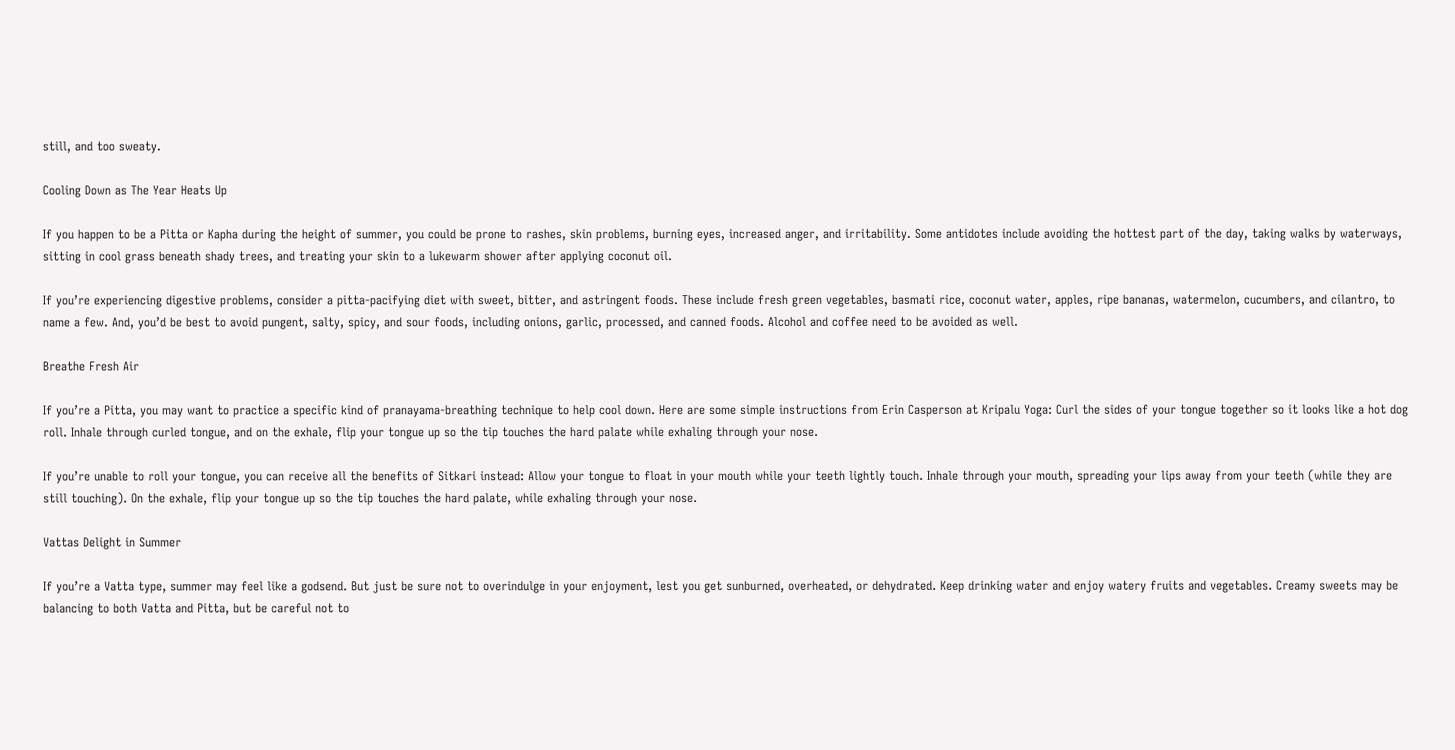still, and too sweaty.

Cooling Down as The Year Heats Up

If you happen to be a Pitta or Kapha during the height of summer, you could be prone to rashes, skin problems, burning eyes, increased anger, and irritability. Some antidotes include avoiding the hottest part of the day, taking walks by waterways, sitting in cool grass beneath shady trees, and treating your skin to a lukewarm shower after applying coconut oil.

If you’re experiencing digestive problems, consider a pitta-pacifying diet with sweet, bitter, and astringent foods. These include fresh green vegetables, basmati rice, coconut water, apples, ripe bananas, watermelon, cucumbers, and cilantro, to name a few. And, you’d be best to avoid pungent, salty, spicy, and sour foods, including onions, garlic, processed, and canned foods. Alcohol and coffee need to be avoided as well.

Breathe Fresh Air

If you’re a Pitta, you may want to practice a specific kind of pranayama-breathing technique to help cool down. Here are some simple instructions from Erin Casperson at Kripalu Yoga: Curl the sides of your tongue together so it looks like a hot dog roll. Inhale through curled tongue, and on the exhale, flip your tongue up so the tip touches the hard palate while exhaling through your nose.

If you’re unable to roll your tongue, you can receive all the benefits of Sitkari instead: Allow your tongue to float in your mouth while your teeth lightly touch. Inhale through your mouth, spreading your lips away from your teeth (while they are still touching). On the exhale, flip your tongue up so the tip touches the hard palate, while exhaling through your nose.

Vattas Delight in Summer

If you’re a Vatta type, summer may feel like a godsend. But just be sure not to overindulge in your enjoyment, lest you get sunburned, overheated, or dehydrated. Keep drinking water and enjoy watery fruits and vegetables. Creamy sweets may be balancing to both Vatta and Pitta, but be careful not to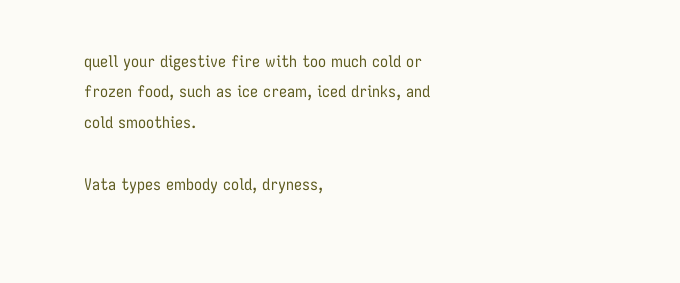quell your digestive fire with too much cold or frozen food, such as ice cream, iced drinks, and cold smoothies.

Vata types embody cold, dryness,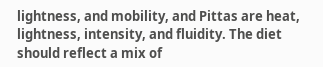lightness, and mobility, and Pittas are heat, lightness, intensity, and fluidity. The diet should reflect a mix of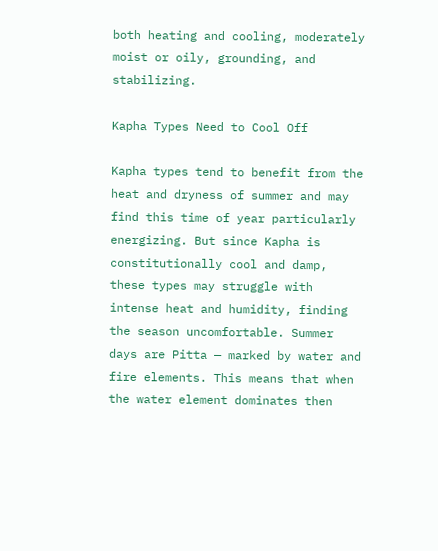both heating and cooling, moderately moist or oily, grounding, and stabilizing.

Kapha Types Need to Cool Off

Kapha types tend to benefit from the heat and dryness of summer and may find this time of year particularly energizing. But since Kapha is constitutionally cool and damp, these types may struggle with intense heat and humidity, finding the season uncomfortable. Summer days are Pitta — marked by water and fire elements. This means that when the water element dominates then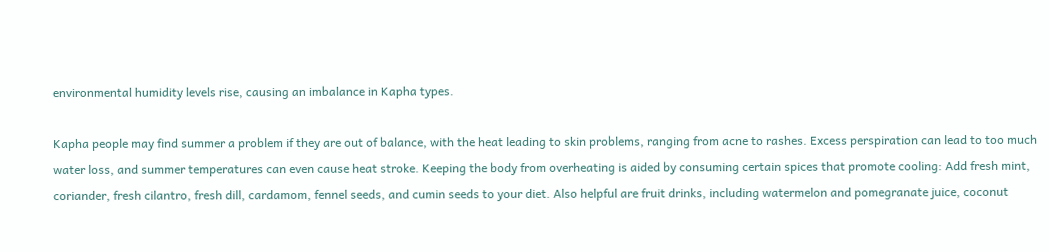environmental humidity levels rise, causing an imbalance in Kapha types.

Kapha people may find summer a problem if they are out of balance, with the heat leading to skin problems, ranging from acne to rashes. Excess perspiration can lead to too much water loss, and summer temperatures can even cause heat stroke. Keeping the body from overheating is aided by consuming certain spices that promote cooling: Add fresh mint, coriander, fresh cilantro, fresh dill, cardamom, fennel seeds, and cumin seeds to your diet. Also helpful are fruit drinks, including watermelon and pomegranate juice, coconut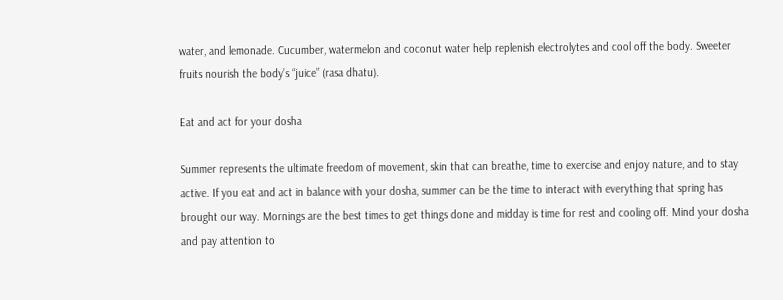water, and lemonade. Cucumber, watermelon and coconut water help replenish electrolytes and cool off the body. Sweeter fruits nourish the body’s “juice” (rasa dhatu).

Eat and act for your dosha

Summer represents the ultimate freedom of movement, skin that can breathe, time to exercise and enjoy nature, and to stay active. If you eat and act in balance with your dosha, summer can be the time to interact with everything that spring has brought our way. Mornings are the best times to get things done and midday is time for rest and cooling off. Mind your dosha and pay attention to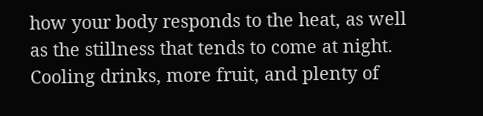how your body responds to the heat, as well as the stillness that tends to come at night. Cooling drinks, more fruit, and plenty of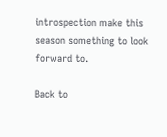introspection make this season something to look forward to.

Back to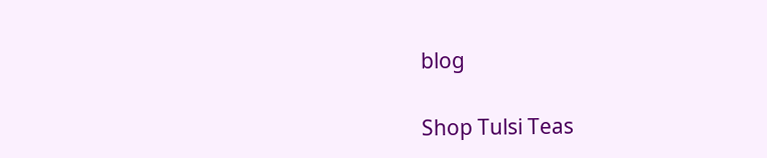blog

Shop Tulsi Teas